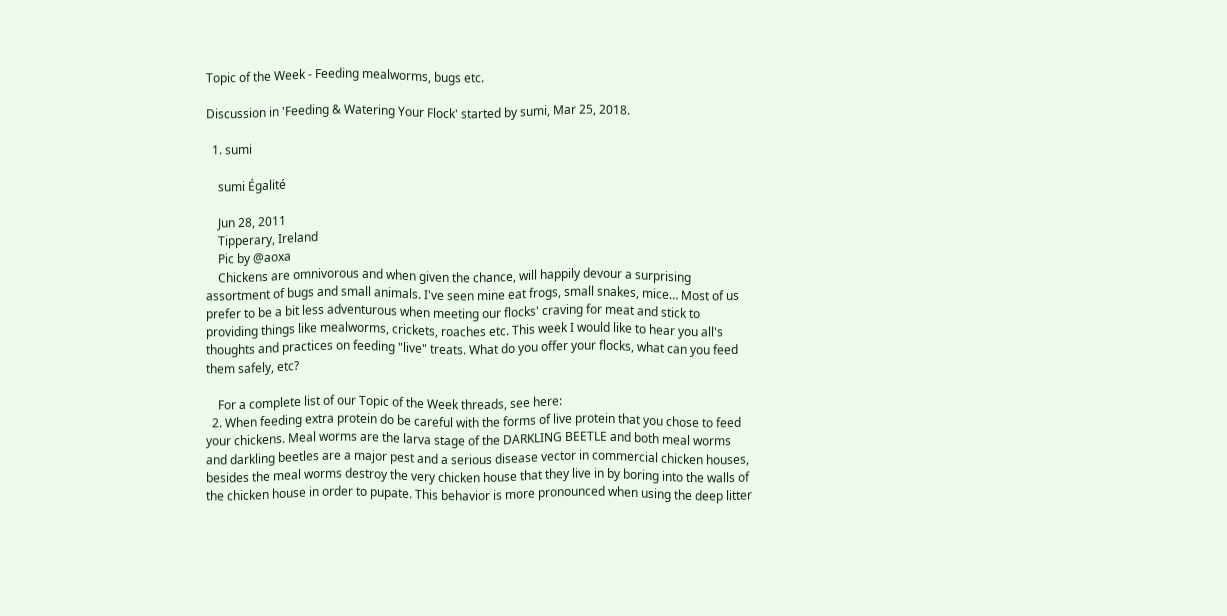Topic of the Week - Feeding mealworms, bugs etc.

Discussion in 'Feeding & Watering Your Flock' started by sumi, Mar 25, 2018.

  1. sumi

    sumi Égalité

    Jun 28, 2011
    Tipperary, Ireland
    Pic by @aoxa
    Chickens are omnivorous and when given the chance, will happily devour a surprising assortment of bugs and small animals. I've seen mine eat frogs, small snakes, mice… Most of us prefer to be a bit less adventurous when meeting our flocks' craving for meat and stick to providing things like mealworms, crickets, roaches etc. This week I would like to hear you all's thoughts and practices on feeding "live" treats. What do you offer your flocks, what can you feed them safely, etc?

    For a complete list of our Topic of the Week threads, see here:
  2. When feeding extra protein do be careful with the forms of live protein that you chose to feed your chickens. Meal worms are the larva stage of the DARKLING BEETLE and both meal worms and darkling beetles are a major pest and a serious disease vector in commercial chicken houses, besides the meal worms destroy the very chicken house that they live in by boring into the walls of the chicken house in order to pupate. This behavior is more pronounced when using the deep litter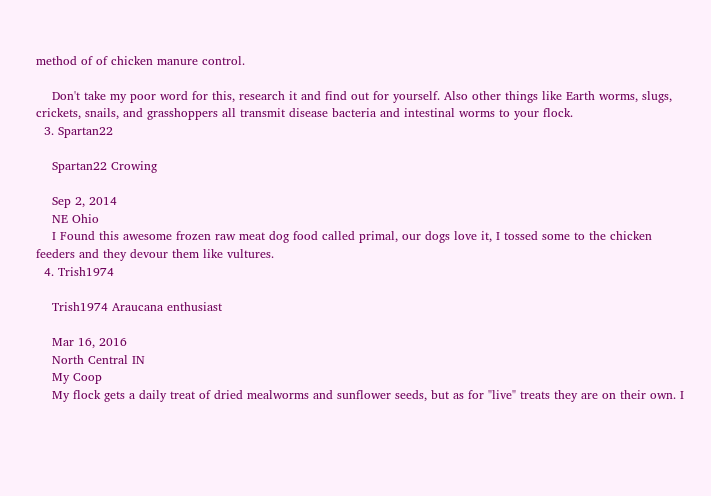method of of chicken manure control.

    Don't take my poor word for this, research it and find out for yourself. Also other things like Earth worms, slugs, crickets, snails, and grasshoppers all transmit disease bacteria and intestinal worms to your flock.
  3. Spartan22

    Spartan22 Crowing

    Sep 2, 2014
    NE Ohio
    I Found this awesome frozen raw meat dog food called primal, our dogs love it, I tossed some to the chicken feeders and they devour them like vultures.
  4. Trish1974

    Trish1974 Araucana enthusiast

    Mar 16, 2016
    North Central IN
    My Coop
    My flock gets a daily treat of dried mealworms and sunflower seeds, but as for "live" treats they are on their own. I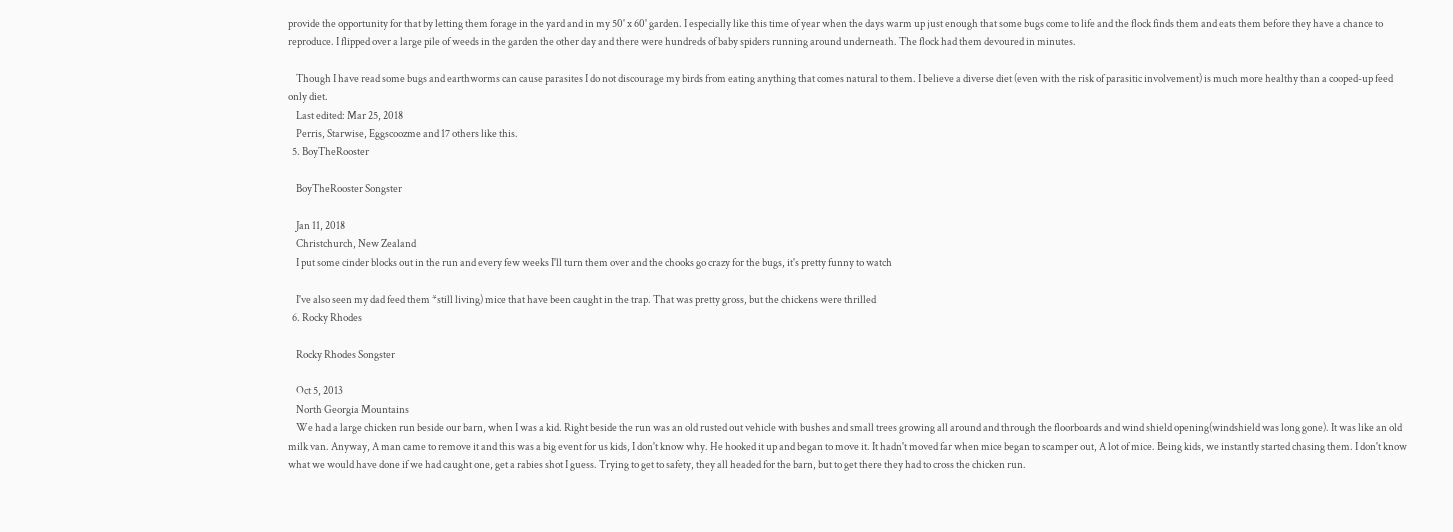provide the opportunity for that by letting them forage in the yard and in my 50' x 60' garden. I especially like this time of year when the days warm up just enough that some bugs come to life and the flock finds them and eats them before they have a chance to reproduce. I flipped over a large pile of weeds in the garden the other day and there were hundreds of baby spiders running around underneath. The flock had them devoured in minutes.

    Though I have read some bugs and earthworms can cause parasites I do not discourage my birds from eating anything that comes natural to them. I believe a diverse diet (even with the risk of parasitic involvement) is much more healthy than a cooped-up feed only diet.
    Last edited: Mar 25, 2018
    Perris, Starwise, Eggscoozme and 17 others like this.
  5. BoyTheRooster

    BoyTheRooster Songster

    Jan 11, 2018
    Christchurch, New Zealand
    I put some cinder blocks out in the run and every few weeks I'll turn them over and the chooks go crazy for the bugs, it's pretty funny to watch

    I've also seen my dad feed them *still living) mice that have been caught in the trap. That was pretty gross, but the chickens were thrilled
  6. Rocky Rhodes

    Rocky Rhodes Songster

    Oct 5, 2013
    North Georgia Mountains
    We had a large chicken run beside our barn, when I was a kid. Right beside the run was an old rusted out vehicle with bushes and small trees growing all around and through the floorboards and wind shield opening(windshield was long gone). It was like an old milk van. Anyway, A man came to remove it and this was a big event for us kids, I don't know why. He hooked it up and began to move it. It hadn't moved far when mice began to scamper out, A lot of mice. Being kids, we instantly started chasing them. I don't know what we would have done if we had caught one, get a rabies shot I guess. Trying to get to safety, they all headed for the barn, but to get there they had to cross the chicken run.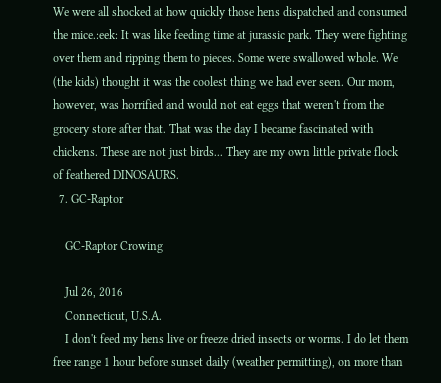We were all shocked at how quickly those hens dispatched and consumed the mice.:eek: It was like feeding time at jurassic park. They were fighting over them and ripping them to pieces. Some were swallowed whole. We (the kids) thought it was the coolest thing we had ever seen. Our mom, however, was horrified and would not eat eggs that weren't from the grocery store after that. That was the day I became fascinated with chickens. These are not just birds... They are my own little private flock of feathered DINOSAURS.
  7. GC-Raptor

    GC-Raptor Crowing

    Jul 26, 2016
    Connecticut, U.S.A.
    I don't feed my hens live or freeze dried insects or worms. I do let them free range 1 hour before sunset daily (weather permitting), on more than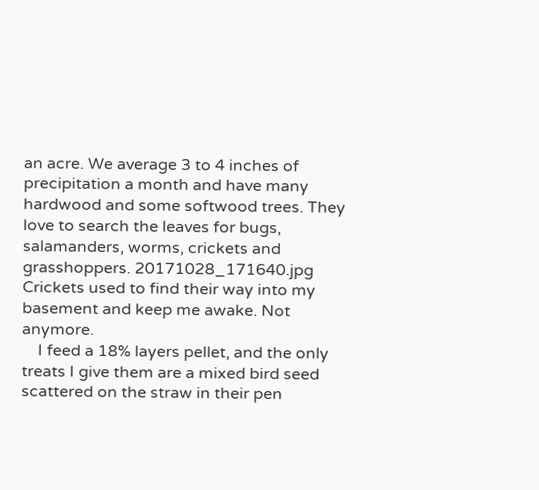an acre. We average 3 to 4 inches of precipitation a month and have many hardwood and some softwood trees. They love to search the leaves for bugs, salamanders, worms, crickets and grasshoppers. 20171028_171640.jpg Crickets used to find their way into my basement and keep me awake. Not anymore.
    I feed a 18% layers pellet, and the only treats I give them are a mixed bird seed scattered on the straw in their pen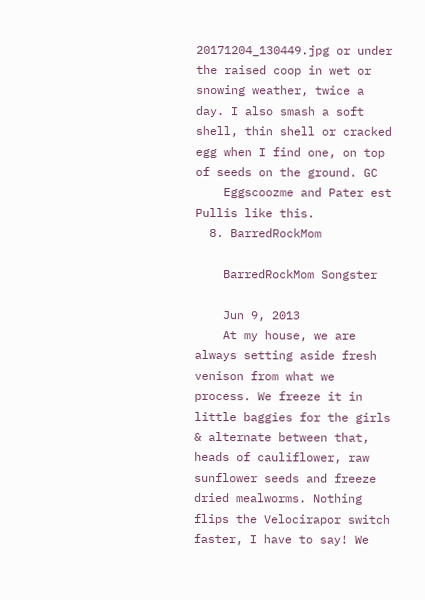20171204_130449.jpg or under the raised coop in wet or snowing weather, twice a day. I also smash a soft shell, thin shell or cracked egg when I find one, on top of seeds on the ground. GC
    Eggscoozme and Pater est Pullis like this.
  8. BarredRockMom

    BarredRockMom Songster

    Jun 9, 2013
    At my house, we are always setting aside fresh venison from what we process. We freeze it in little baggies for the girls & alternate between that, heads of cauliflower, raw sunflower seeds and freeze dried mealworms. Nothing flips the Velocirapor switch faster, I have to say! We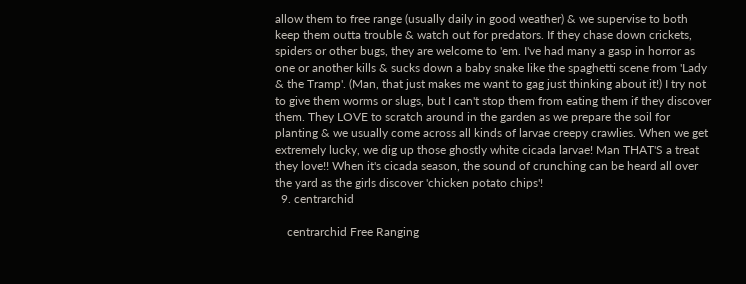allow them to free range (usually daily in good weather) & we supervise to both keep them outta trouble & watch out for predators. If they chase down crickets, spiders or other bugs, they are welcome to 'em. I've had many a gasp in horror as one or another kills & sucks down a baby snake like the spaghetti scene from 'Lady & the Tramp'. (Man, that just makes me want to gag just thinking about it!) I try not to give them worms or slugs, but I can't stop them from eating them if they discover them. They LOVE to scratch around in the garden as we prepare the soil for planting & we usually come across all kinds of larvae creepy crawlies. When we get extremely lucky, we dig up those ghostly white cicada larvae! Man THAT'S a treat they love!! When it's cicada season, the sound of crunching can be heard all over the yard as the girls discover 'chicken potato chips'!
  9. centrarchid

    centrarchid Free Ranging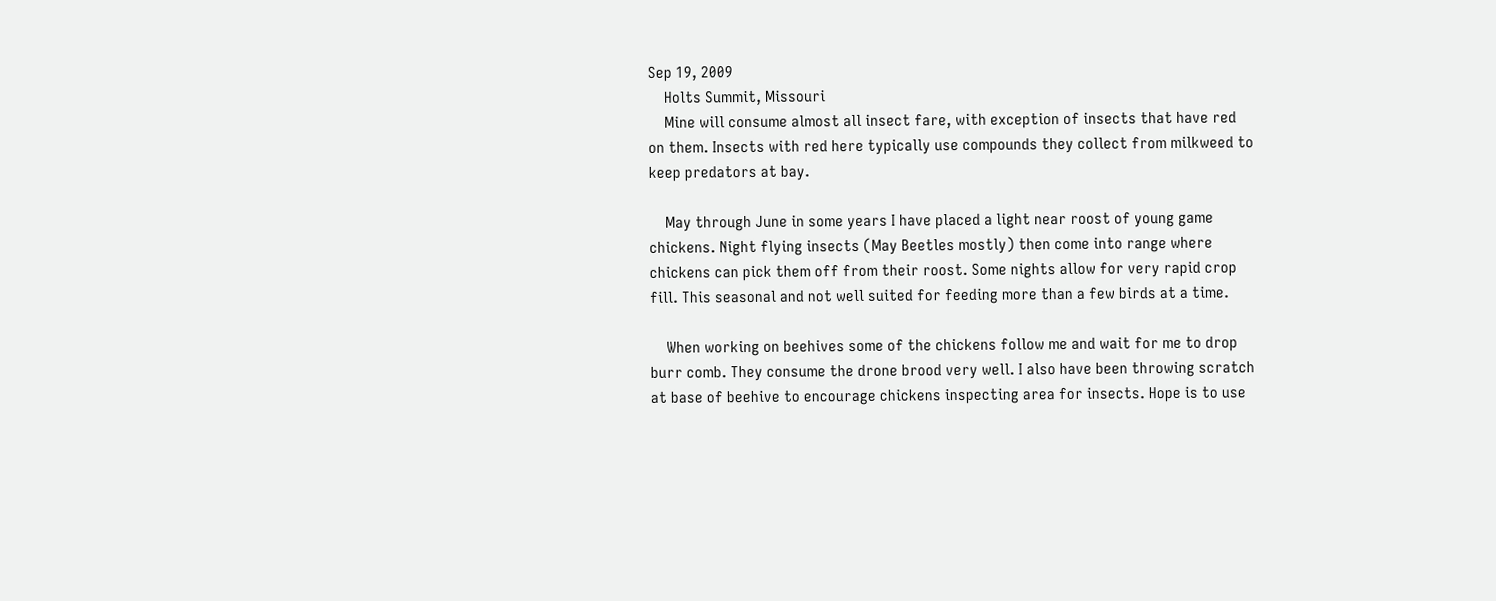Sep 19, 2009
    Holts Summit, Missouri
    Mine will consume almost all insect fare, with exception of insects that have red on them. Insects with red here typically use compounds they collect from milkweed to keep predators at bay.

    May through June in some years I have placed a light near roost of young game chickens. Night flying insects (May Beetles mostly) then come into range where chickens can pick them off from their roost. Some nights allow for very rapid crop fill. This seasonal and not well suited for feeding more than a few birds at a time.

    When working on beehives some of the chickens follow me and wait for me to drop burr comb. They consume the drone brood very well. I also have been throwing scratch at base of beehive to encourage chickens inspecting area for insects. Hope is to use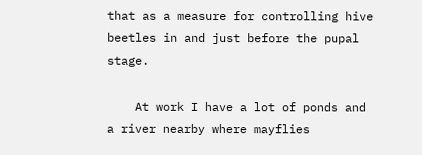that as a measure for controlling hive beetles in and just before the pupal stage.

    At work I have a lot of ponds and a river nearby where mayflies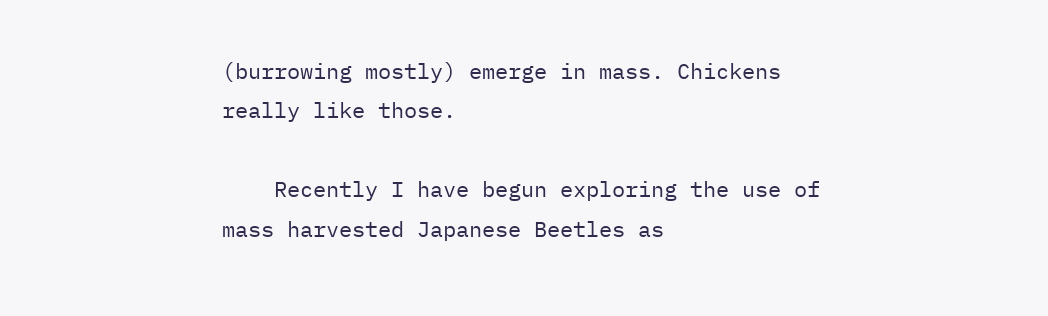(burrowing mostly) emerge in mass. Chickens really like those.

    Recently I have begun exploring the use of mass harvested Japanese Beetles as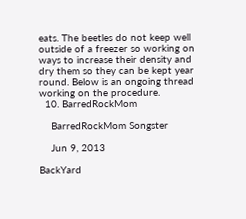eats. The beetles do not keep well outside of a freezer so working on ways to increase their density and dry them so they can be kept year round. Below is an ongoing thread working on the procedure.
  10. BarredRockMom

    BarredRockMom Songster

    Jun 9, 2013

BackYard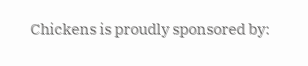Chickens is proudly sponsored by: